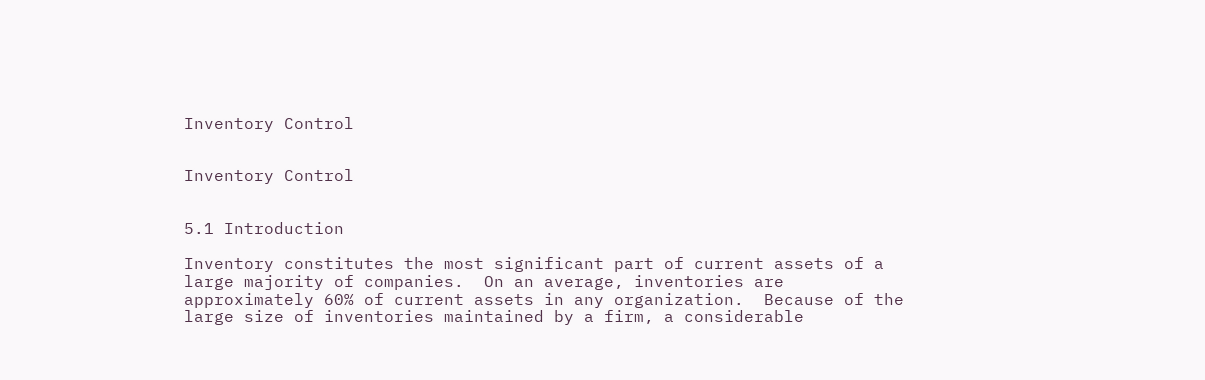Inventory Control


Inventory Control


5.1 Introduction

Inventory constitutes the most significant part of current assets of a large majority of companies.  On an average, inventories are approximately 60% of current assets in any organization.  Because of the large size of inventories maintained by a firm, a considerable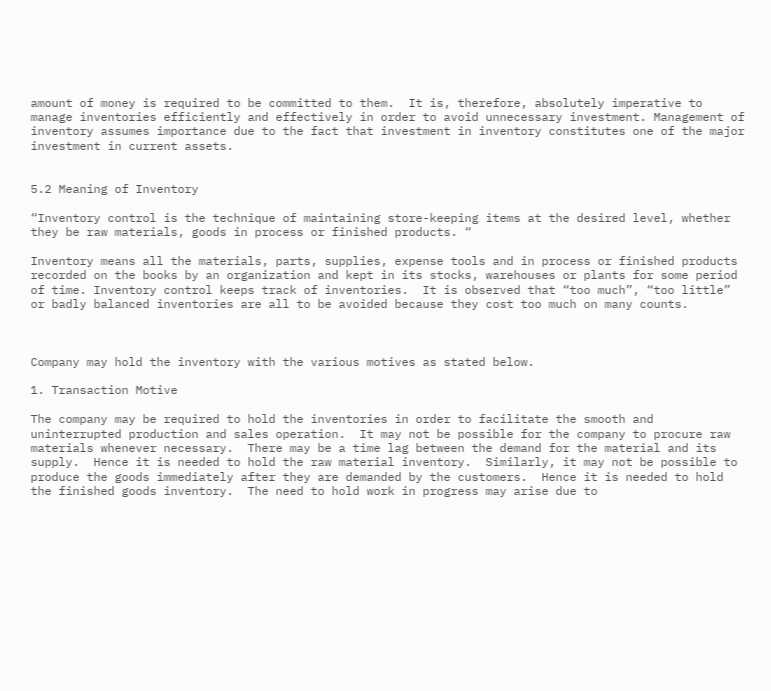amount of money is required to be committed to them.  It is, therefore, absolutely imperative to manage inventories efficiently and effectively in order to avoid unnecessary investment. Management of inventory assumes importance due to the fact that investment in inventory constitutes one of the major investment in current assets.


5.2 Meaning of Inventory

“Inventory control is the technique of maintaining store-keeping items at the desired level, whether they be raw materials, goods in process or finished products. “

Inventory means all the materials, parts, supplies, expense tools and in process or finished products recorded on the books by an organization and kept in its stocks, warehouses or plants for some period of time. Inventory control keeps track of inventories.  It is observed that “too much”, “too little” or badly balanced inventories are all to be avoided because they cost too much on many counts.



Company may hold the inventory with the various motives as stated below.

1. Transaction Motive

The company may be required to hold the inventories in order to facilitate the smooth and uninterrupted production and sales operation.  It may not be possible for the company to procure raw materials whenever necessary.  There may be a time lag between the demand for the material and its supply.  Hence it is needed to hold the raw material inventory.  Similarly, it may not be possible to produce the goods immediately after they are demanded by the customers.  Hence it is needed to hold the finished goods inventory.  The need to hold work in progress may arise due to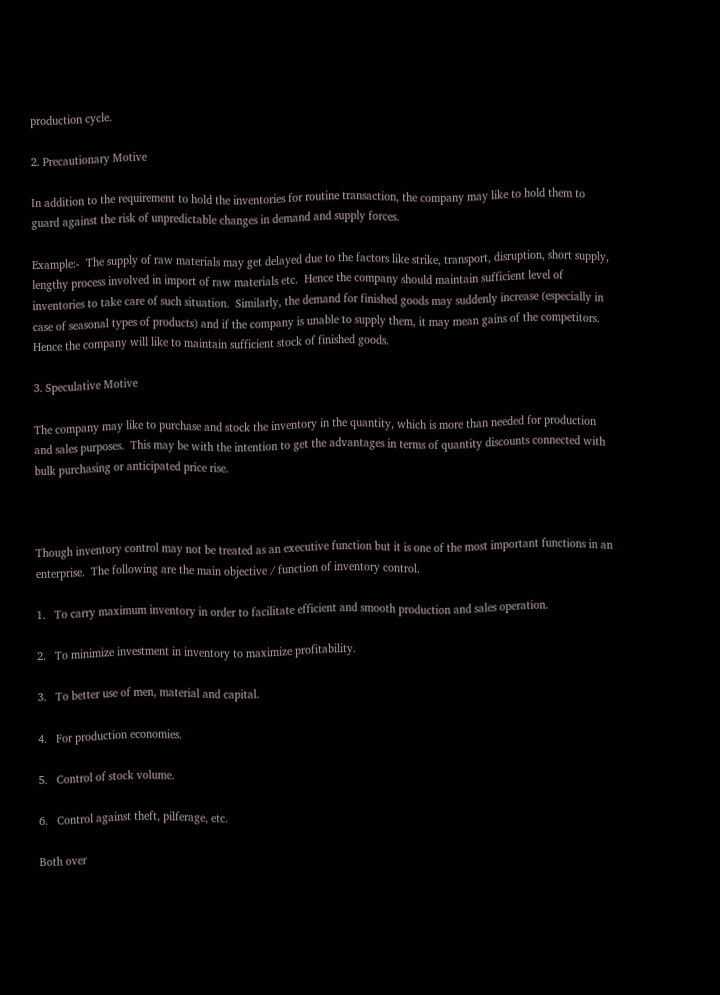production cycle.

2. Precautionary Motive

In addition to the requirement to hold the inventories for routine transaction, the company may like to hold them to guard against the risk of unpredictable changes in demand and supply forces.

Example:-  The supply of raw materials may get delayed due to the factors like strike, transport, disruption, short supply, lengthy process involved in import of raw materials etc.  Hence the company should maintain sufficient level of inventories to take care of such situation.  Similarly, the demand for finished goods may suddenly increase (especially in case of seasonal types of products) and if the company is unable to supply them, it may mean gains of the competitors.  Hence the company will like to maintain sufficient stock of finished goods.

3. Speculative Motive

The company may like to purchase and stock the inventory in the quantity, which is more than needed for production and sales purposes.  This may be with the intention to get the advantages in terms of quantity discounts connected with bulk purchasing or anticipated price rise.



Though inventory control may not be treated as an executive function but it is one of the most important functions in an enterprise.  The following are the main objective / function of inventory control.

1.   To carry maximum inventory in order to facilitate efficient and smooth production and sales operation.

2.   To minimize investment in inventory to maximize profitability.

3.   To better use of men, material and capital.

4.   For production economies.

5.   Control of stock volume.

6.   Control against theft, pilferage, etc.

Both over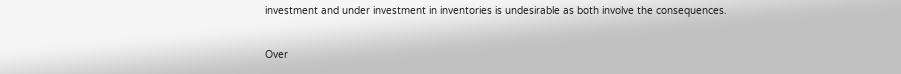investment and under investment in inventories is undesirable as both involve the consequences.

Over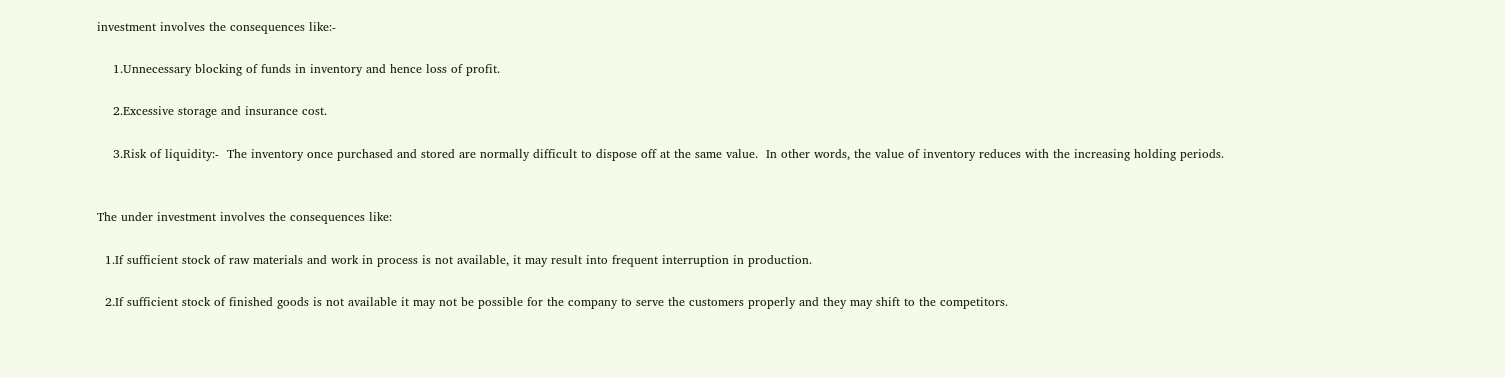investment involves the consequences like:-

    1.Unnecessary blocking of funds in inventory and hence loss of profit.

    2.Excessive storage and insurance cost.

    3.Risk of liquidity:-  The inventory once purchased and stored are normally difficult to dispose off at the same value.  In other words, the value of inventory reduces with the increasing holding periods.


The under investment involves the consequences like:

  1.If sufficient stock of raw materials and work in process is not available, it may result into frequent interruption in production.

  2.If sufficient stock of finished goods is not available it may not be possible for the company to serve the customers properly and they may shift to the competitors.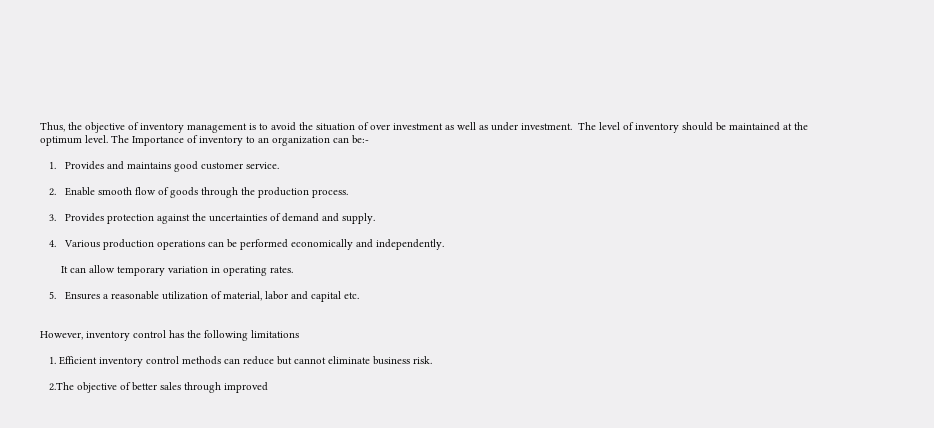Thus, the objective of inventory management is to avoid the situation of over investment as well as under investment.  The level of inventory should be maintained at the optimum level. The Importance of inventory to an organization can be:-

   1.   Provides and maintains good customer service.

   2.   Enable smooth flow of goods through the production process.

   3.   Provides protection against the uncertainties of demand and supply.

   4.   Various production operations can be performed economically and independently.

       It can allow temporary variation in operating rates.

   5.   Ensures a reasonable utilization of material, labor and capital etc.


However, inventory control has the following limitations

   1. Efficient inventory control methods can reduce but cannot eliminate business risk.

   2.The objective of better sales through improved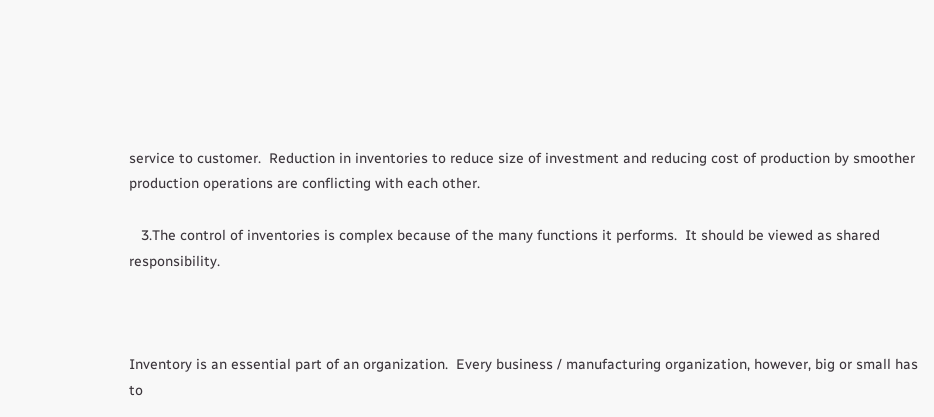service to customer.  Reduction in inventories to reduce size of investment and reducing cost of production by smoother production operations are conflicting with each other.

   3.The control of inventories is complex because of the many functions it performs.  It should be viewed as shared responsibility.



Inventory is an essential part of an organization.  Every business / manufacturing organization, however, big or small has to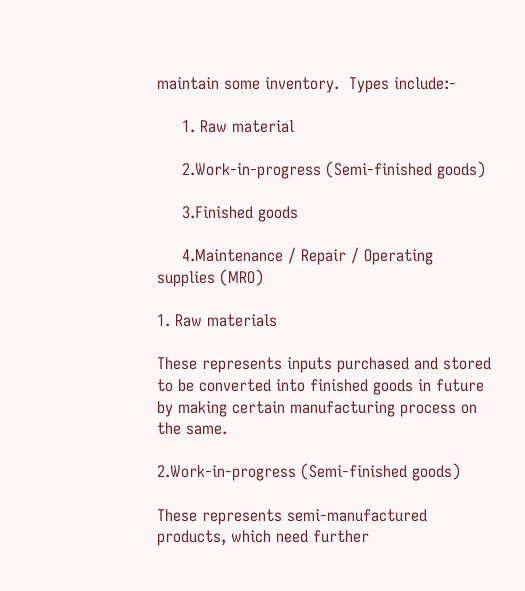maintain some inventory.  Types include:-

     1. Raw material

     2.Work-in-progress (Semi-finished goods)

     3.Finished goods

     4.Maintenance / Repair / Operating supplies (MRO)

1. Raw materials

These represents inputs purchased and stored to be converted into finished goods in future by making certain manufacturing process on the same.

2.Work-in-progress (Semi-finished goods)

These represents semi-manufactured products, which need further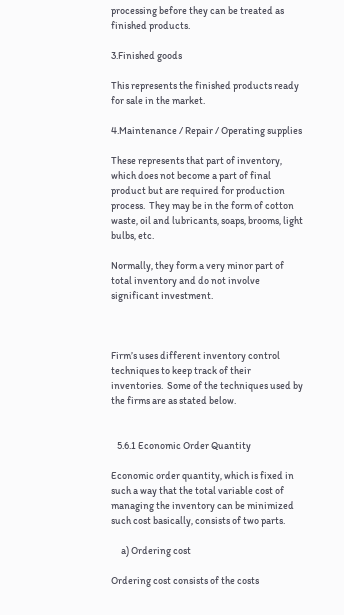processing before they can be treated as finished products.

3.Finished goods

This represents the finished products ready for sale in the market.

4.Maintenance / Repair / Operating supplies

These represents that part of inventory, which does not become a part of final product but are required for production process.  They may be in the form of cotton waste, oil and lubricants, soaps, brooms, light bulbs, etc.

Normally, they form a very minor part of total inventory and do not involve significant investment.



Firm’s uses different inventory control techniques to keep track of their inventories.  Some of the techniques used by the firms are as stated below.


   5.6.1 Economic Order Quantity

Economic order quantity, which is fixed in such a way that the total variable cost of managing the inventory can be minimized such cost basically, consists of two parts.

     a) Ordering cost

Ordering cost consists of the costs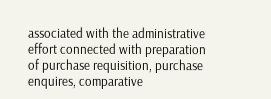associated with the administrative effort connected with preparation of purchase requisition, purchase enquires, comparative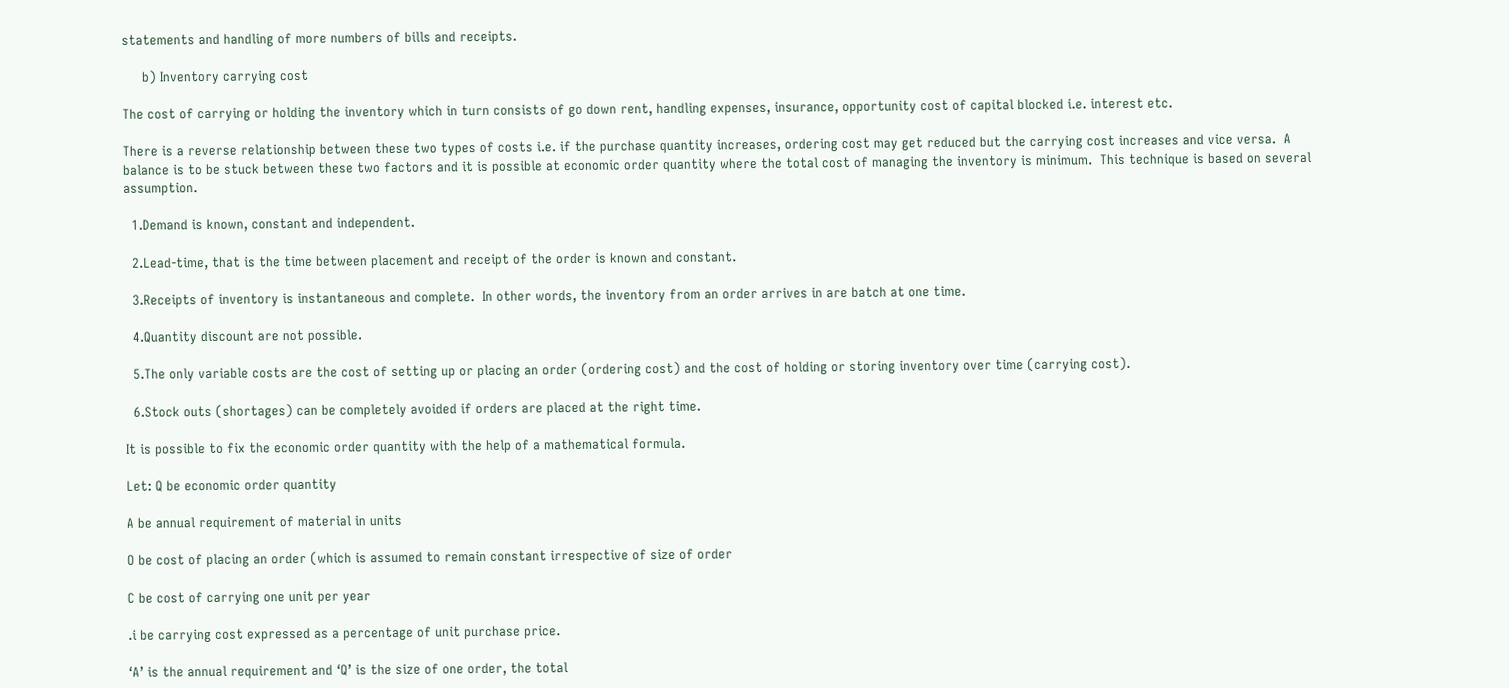statements and handling of more numbers of bills and receipts.

     b) Inventory carrying cost

The cost of carrying or holding the inventory which in turn consists of go down rent, handling expenses, insurance, opportunity cost of capital blocked i.e. interest etc.

There is a reverse relationship between these two types of costs i.e. if the purchase quantity increases, ordering cost may get reduced but the carrying cost increases and vice versa.  A balance is to be stuck between these two factors and it is possible at economic order quantity where the total cost of managing the inventory is minimum.  This technique is based on several assumption.

  1.Demand is known, constant and independent.

  2.Lead-time, that is the time between placement and receipt of the order is known and constant.

  3.Receipts of inventory is instantaneous and complete.  In other words, the inventory from an order arrives in are batch at one time.

  4.Quantity discount are not possible.

  5.The only variable costs are the cost of setting up or placing an order (ordering cost) and the cost of holding or storing inventory over time (carrying cost).

  6.Stock outs (shortages) can be completely avoided if orders are placed at the right time.

It is possible to fix the economic order quantity with the help of a mathematical formula.

Let: Q be economic order quantity

A be annual requirement of material in units

O be cost of placing an order (which is assumed to remain constant irrespective of size of order

C be cost of carrying one unit per year

.i be carrying cost expressed as a percentage of unit purchase price.

‘A’ is the annual requirement and ‘Q’ is the size of one order, the total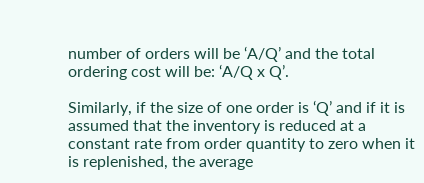number of orders will be ‘A/Q’ and the total ordering cost will be: ‘A/Q x Q’.

Similarly, if the size of one order is ‘Q’ and if it is assumed that the inventory is reduced at a constant rate from order quantity to zero when it is replenished, the average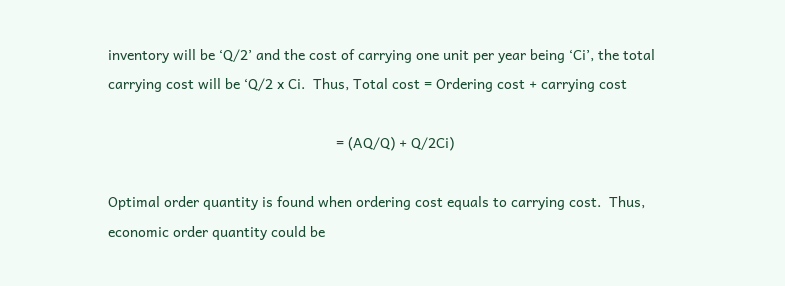inventory will be ‘Q/2’ and the cost of carrying one unit per year being ‘Ci’, the total carrying cost will be ‘Q/2 x Ci.  Thus, Total cost = Ordering cost + carrying cost

                                                         = (AQ/Q) + Q/2Ci)

Optimal order quantity is found when ordering cost equals to carrying cost.  Thus, economic order quantity could be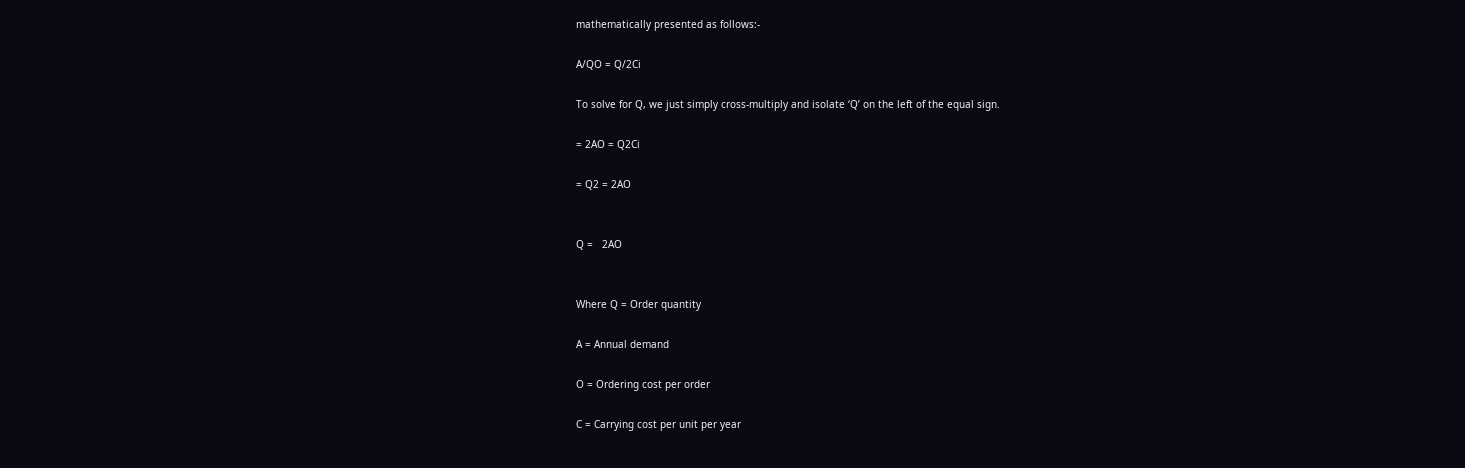mathematically presented as follows:-

A/QO = Q/2Ci

To solve for Q, we just simply cross-multiply and isolate ‘Q’ on the left of the equal sign.

= 2AO = Q2Ci

= Q2 = 2AO


Q =   2AO


Where Q = Order quantity

A = Annual demand

O = Ordering cost per order

C = Carrying cost per unit per year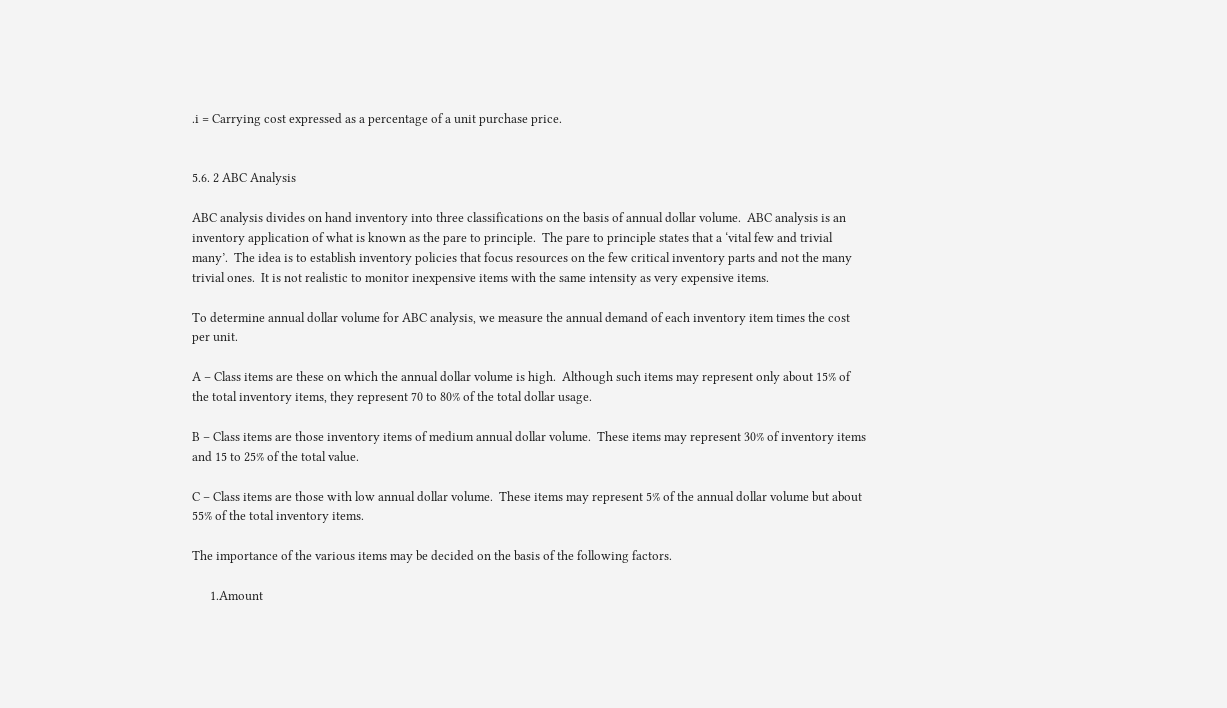.i = Carrying cost expressed as a percentage of a unit purchase price.


5.6. 2 ABC Analysis

ABC analysis divides on hand inventory into three classifications on the basis of annual dollar volume.  ABC analysis is an inventory application of what is known as the pare to principle.  The pare to principle states that a ‘vital few and trivial many’.  The idea is to establish inventory policies that focus resources on the few critical inventory parts and not the many trivial ones.  It is not realistic to monitor inexpensive items with the same intensity as very expensive items.

To determine annual dollar volume for ABC analysis, we measure the annual demand of each inventory item times the cost per unit.

A – Class items are these on which the annual dollar volume is high.  Although such items may represent only about 15% of the total inventory items, they represent 70 to 80% of the total dollar usage.

B – Class items are those inventory items of medium annual dollar volume.  These items may represent 30% of inventory items and 15 to 25% of the total value.

C – Class items are those with low annual dollar volume.  These items may represent 5% of the annual dollar volume but about 55% of the total inventory items.

The importance of the various items may be decided on the basis of the following factors.

      1.Amount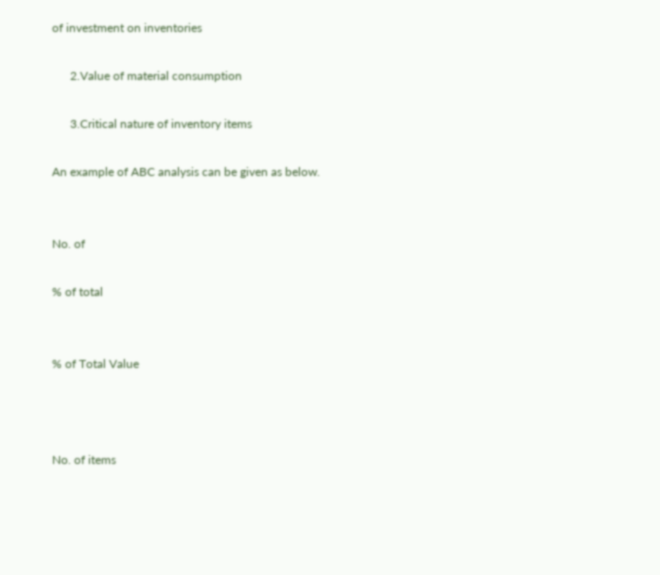of investment on inventories

      2.Value of material consumption

      3.Critical nature of inventory items

An example of ABC analysis can be given as below.


No. of

% of total


% of Total Value



No. of items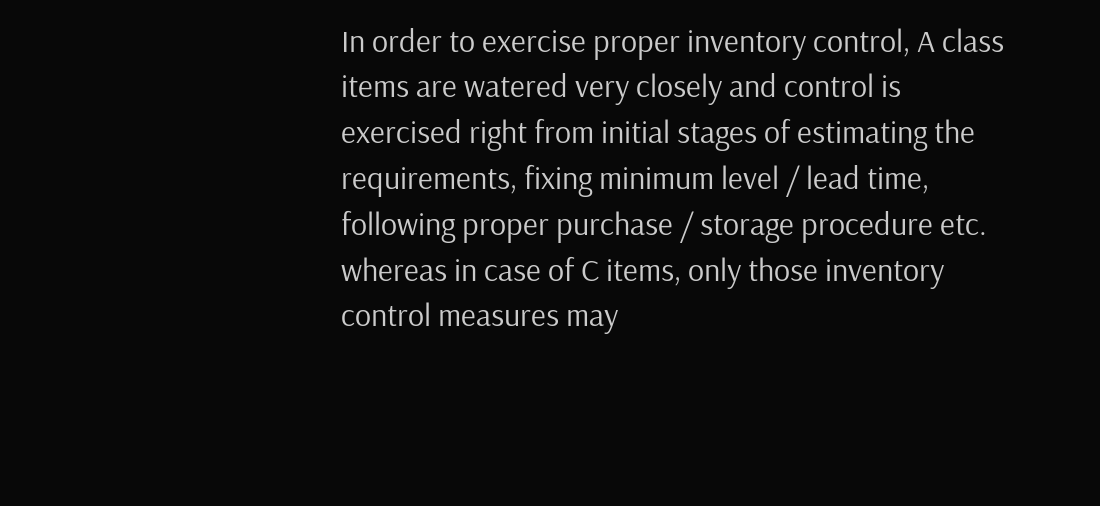In order to exercise proper inventory control, A class items are watered very closely and control is exercised right from initial stages of estimating the requirements, fixing minimum level / lead time, following proper purchase / storage procedure etc. whereas in case of C items, only those inventory control measures may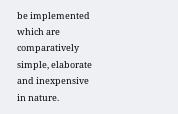be implemented which are comparatively simple, elaborate and inexpensive in nature.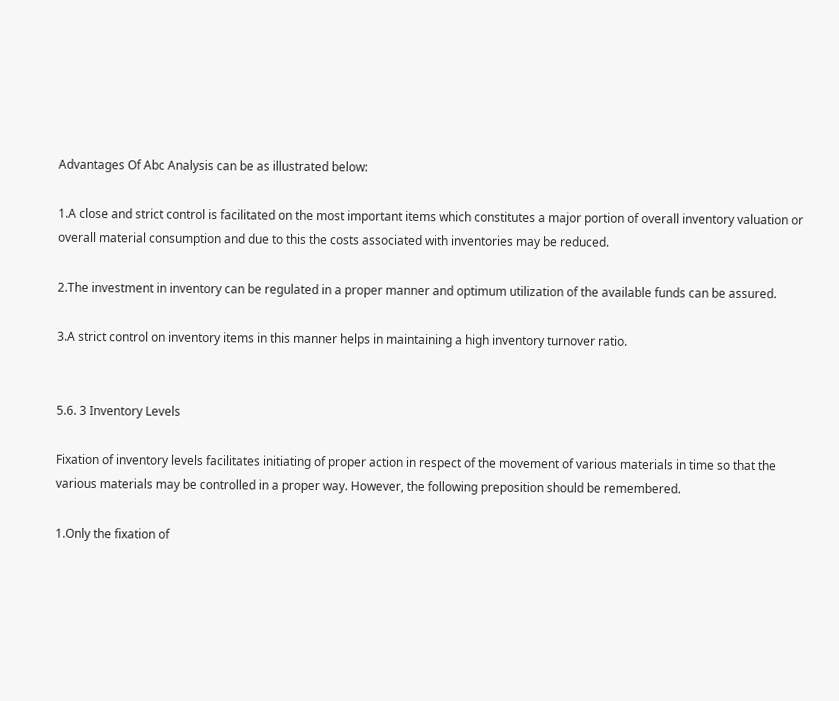Advantages Of Abc Analysis can be as illustrated below:

1.A close and strict control is facilitated on the most important items which constitutes a major portion of overall inventory valuation or overall material consumption and due to this the costs associated with inventories may be reduced.

2.The investment in inventory can be regulated in a proper manner and optimum utilization of the available funds can be assured.

3.A strict control on inventory items in this manner helps in maintaining a high inventory turnover ratio.


5.6. 3 Inventory Levels

Fixation of inventory levels facilitates initiating of proper action in respect of the movement of various materials in time so that the various materials may be controlled in a proper way. However, the following preposition should be remembered.

1.Only the fixation of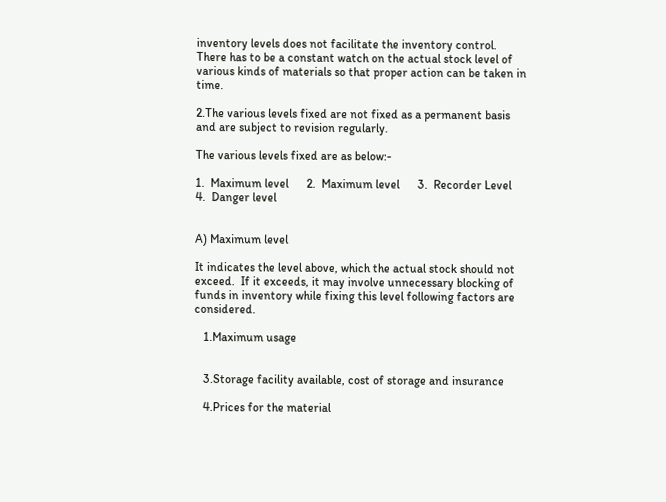inventory levels does not facilitate the inventory control.  There has to be a constant watch on the actual stock level of various kinds of materials so that proper action can be taken in time.

2.The various levels fixed are not fixed as a permanent basis and are subject to revision regularly.

The various levels fixed are as below:-

1.  Maximum level      2.  Maximum level      3.  Recorder Level      4.  Danger level


A) Maximum level

It indicates the level above, which the actual stock should not exceed.  If it exceeds, it may involve unnecessary blocking of funds in inventory while fixing this level following factors are considered.

   1.Maximum usage


   3.Storage facility available, cost of storage and insurance

   4.Prices for the material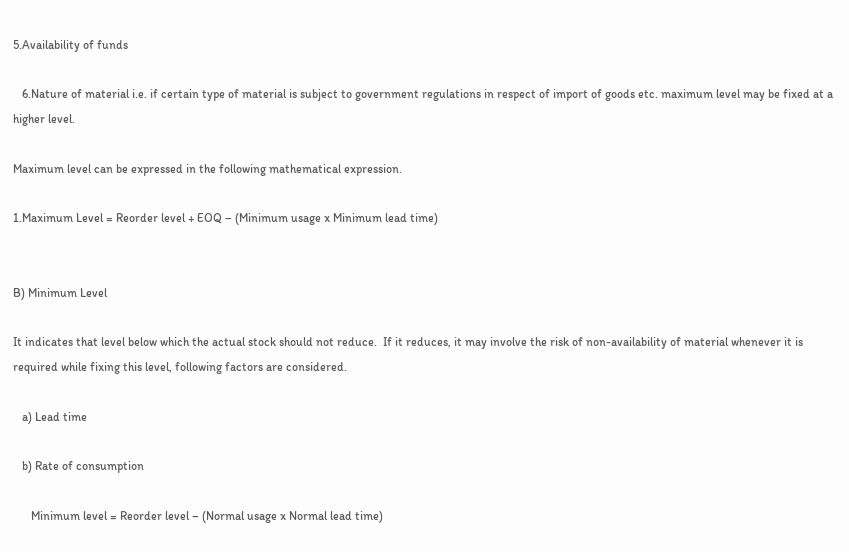5.Availability of funds

   6.Nature of material i.e. if certain type of material is subject to government regulations in respect of import of goods etc. maximum level may be fixed at a higher level.

Maximum level can be expressed in the following mathematical expression.

1.Maximum Level = Reorder level + EOQ – (Minimum usage x Minimum lead time)


B) Minimum Level

It indicates that level below which the actual stock should not reduce.  If it reduces, it may involve the risk of non-availability of material whenever it is required while fixing this level, following factors are considered.

   a) Lead time

   b) Rate of consumption

      Minimum level = Reorder level – (Normal usage x Normal lead time)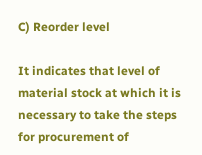C) Reorder level

It indicates that level of material stock at which it is necessary to take the steps for procurement of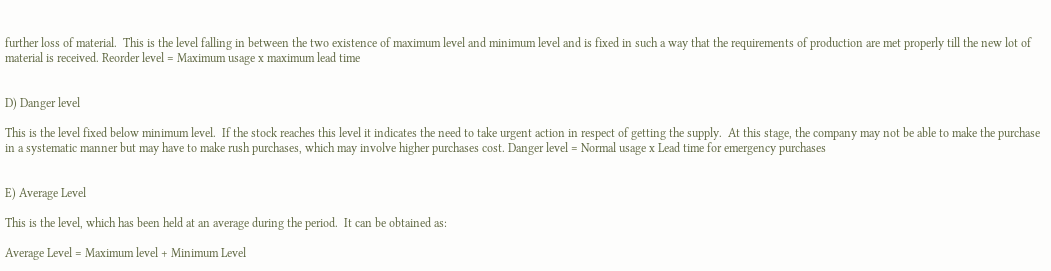further loss of material.  This is the level falling in between the two existence of maximum level and minimum level and is fixed in such a way that the requirements of production are met properly till the new lot of material is received. Reorder level = Maximum usage x maximum lead time


D) Danger level

This is the level fixed below minimum level.  If the stock reaches this level it indicates the need to take urgent action in respect of getting the supply.  At this stage, the company may not be able to make the purchase in a systematic manner but may have to make rush purchases, which may involve higher purchases cost. Danger level = Normal usage x Lead time for emergency purchases


E) Average Level

This is the level, which has been held at an average during the period.  It can be obtained as:

Average Level = Maximum level + Minimum Level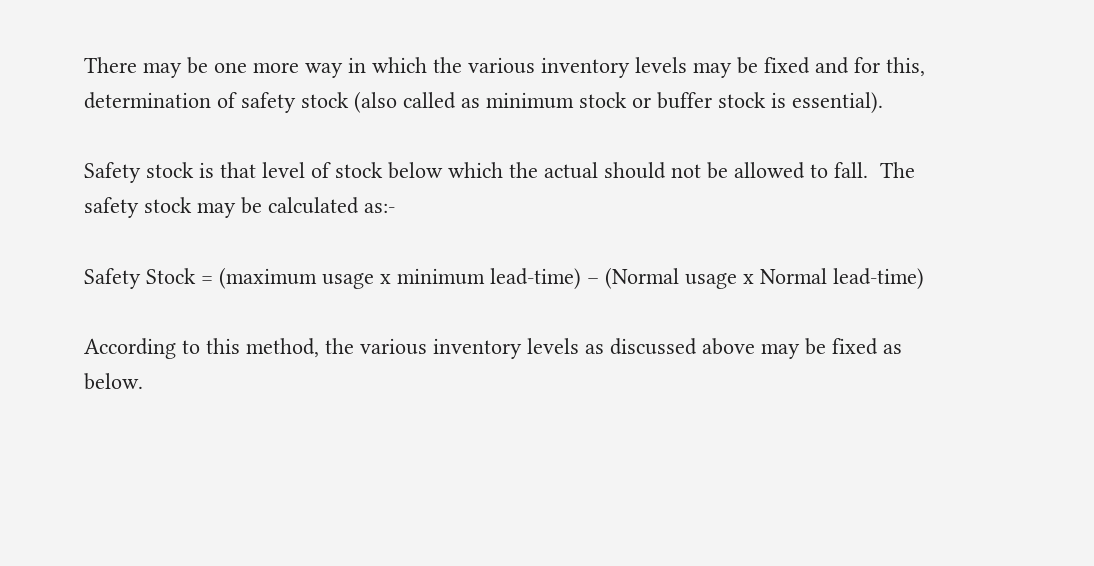There may be one more way in which the various inventory levels may be fixed and for this, determination of safety stock (also called as minimum stock or buffer stock is essential).

Safety stock is that level of stock below which the actual should not be allowed to fall.  The safety stock may be calculated as:-

Safety Stock = (maximum usage x minimum lead-time) – (Normal usage x Normal lead-time)

According to this method, the various inventory levels as discussed above may be fixed as below.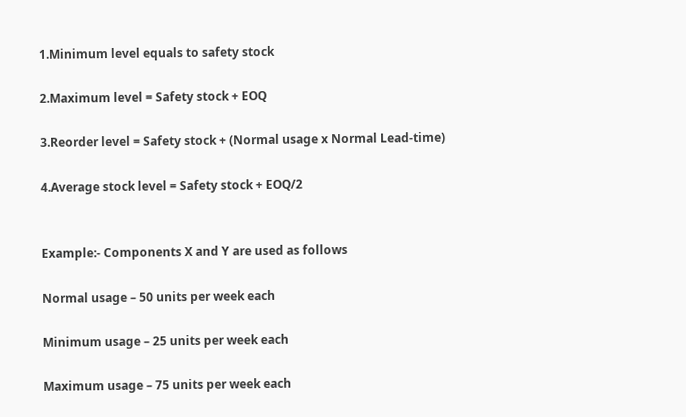1.Minimum level equals to safety stock

2.Maximum level = Safety stock + EOQ

3.Reorder level = Safety stock + (Normal usage x Normal Lead-time)

4.Average stock level = Safety stock + EOQ/2


Example:- Components X and Y are used as follows

Normal usage – 50 units per week each

Minimum usage – 25 units per week each

Maximum usage – 75 units per week each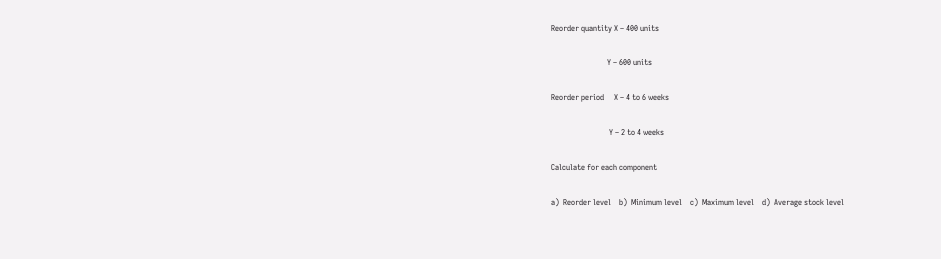Reorder quantity X – 400 units

                            Y – 600 units

Reorder period     X – 4 to 6 weeks

                             Y – 2 to 4 weeks

Calculate for each component

a)  Reorder level    b)  Minimum level    c)  Maximum level    d)  Average stock level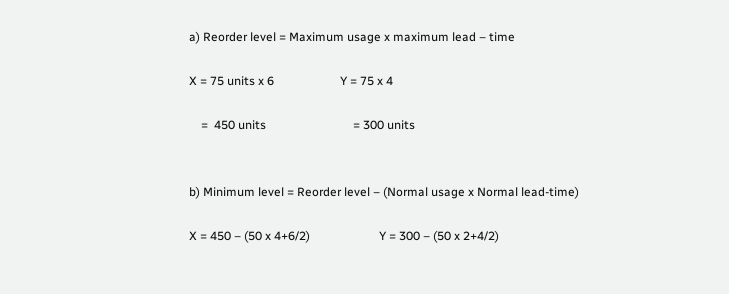a) Reorder level = Maximum usage x maximum lead – time

X = 75 units x 6                      Y = 75 x 4

    =  450 units                             = 300 units


b) Minimum level = Reorder level – (Normal usage x Normal lead-time)

X = 450 – (50 x 4+6/2)                       Y = 300 – (50 x 2+4/2)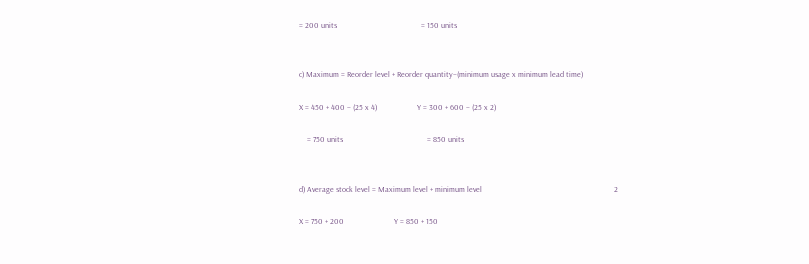= 200 units                                          = 150 units


c) Maximum = Reorder level + Reorder quantity–(minimum usage x minimum lead time)

X = 450 + 400 – (25 x 4)                    Y = 300 + 600 – (25 x 2)

    = 750 units                                          = 850 units


d) Average stock level = Maximum level + minimum level                                                                  2

X = 750 + 200                         Y = 850 + 150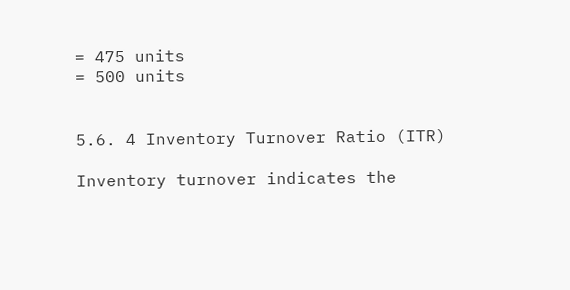= 475 units                              = 500 units


5.6. 4 Inventory Turnover Ratio (ITR)

Inventory turnover indicates the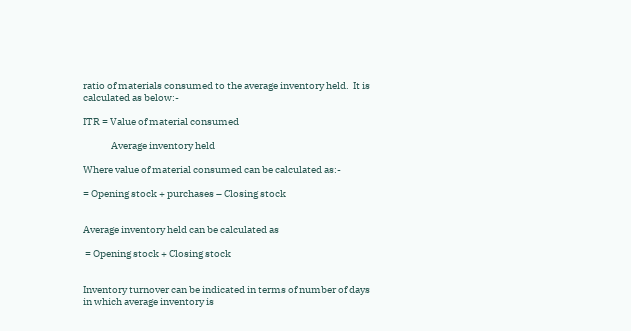ratio of materials consumed to the average inventory held.  It is calculated as below:-

ITR = Value of material consumed

              Average inventory held

Where value of material consumed can be calculated as:-

= Opening stock + purchases – Closing stock


Average inventory held can be calculated as

 = Opening stock + Closing stock


Inventory turnover can be indicated in terms of number of days in which average inventory is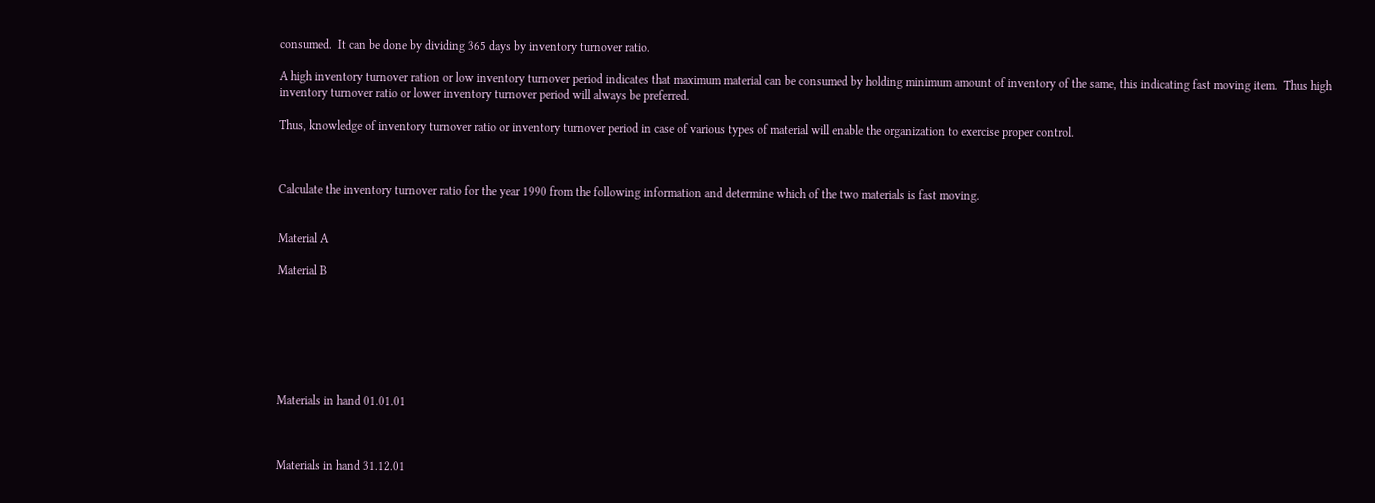consumed.  It can be done by dividing 365 days by inventory turnover ratio.

A high inventory turnover ration or low inventory turnover period indicates that maximum material can be consumed by holding minimum amount of inventory of the same, this indicating fast moving item.  Thus high inventory turnover ratio or lower inventory turnover period will always be preferred.

Thus, knowledge of inventory turnover ratio or inventory turnover period in case of various types of material will enable the organization to exercise proper control.



Calculate the inventory turnover ratio for the year 1990 from the following information and determine which of the two materials is fast moving.


Material A

Material B







Materials in hand 01.01.01



Materials in hand 31.12.01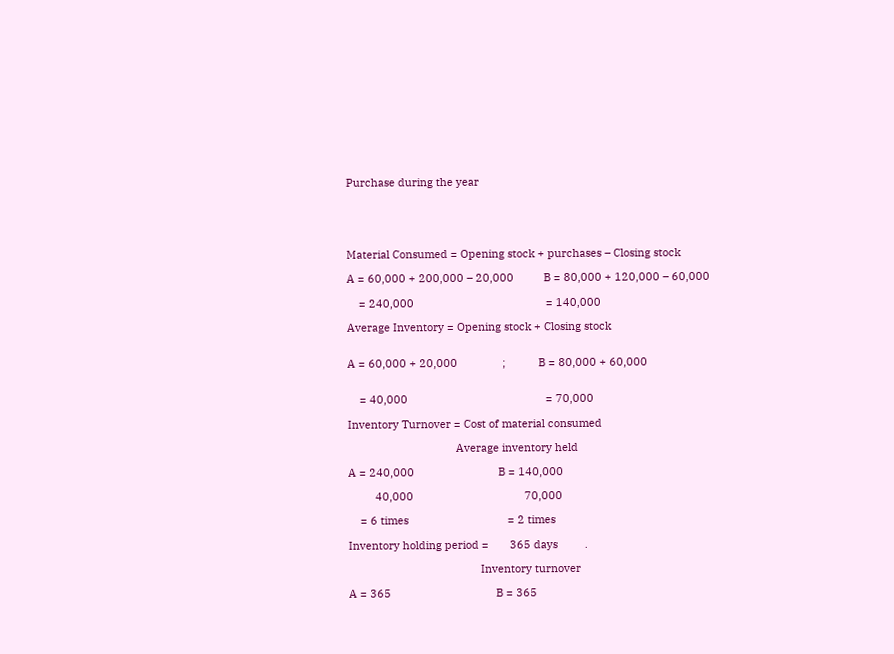Purchase during the year





Material Consumed = Opening stock + purchases – Closing stock

A = 60,000 + 200,000 – 20,000          B = 80,000 + 120,000 – 60,000

    = 240,000                                            = 140,000

Average Inventory = Opening stock + Closing stock


A = 60,000 + 20,000               ;           B = 80,000 + 60,000


    = 40,000                                              = 70,000

Inventory Turnover = Cost of material consumed

                                    Average inventory held

A = 240,000                            B = 140,000

         40,000                                     70,000

    = 6 times                                 = 2 times

Inventory holding period =       365 days         .

                                            Inventory turnover

A = 365                                   B = 365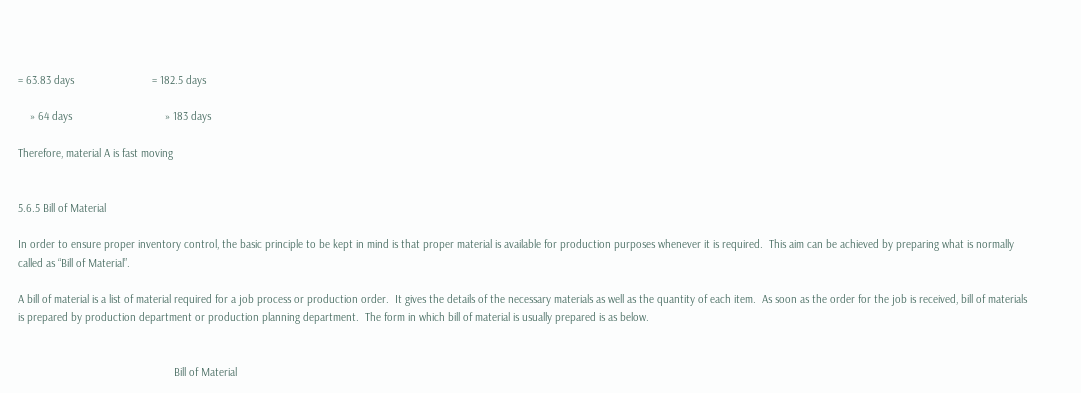= 63.83 days                          = 182.5 days

    » 64 days                               » 183 days

Therefore, material A is fast moving


5.6.5 Bill of Material

In order to ensure proper inventory control, the basic principle to be kept in mind is that proper material is available for production purposes whenever it is required.  This aim can be achieved by preparing what is normally called as “Bill of Material”.

A bill of material is a list of material required for a job process or production order.  It gives the details of the necessary materials as well as the quantity of each item.  As soon as the order for the job is received, bill of materials is prepared by production department or production planning department.  The form in which bill of material is usually prepared is as below.


                                                    Bill of Material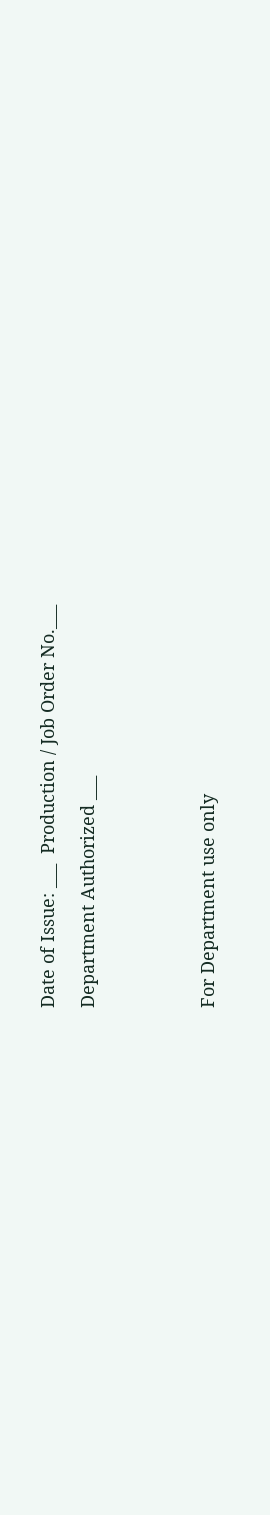Date of Issue: ___  Production / Job Order No.___

Department Authorized ___





For Department use only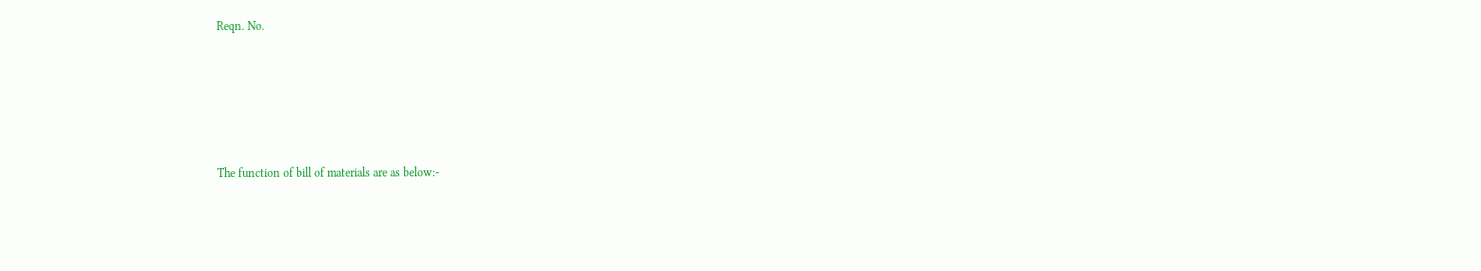Reqn. No.





The function of bill of materials are as below:-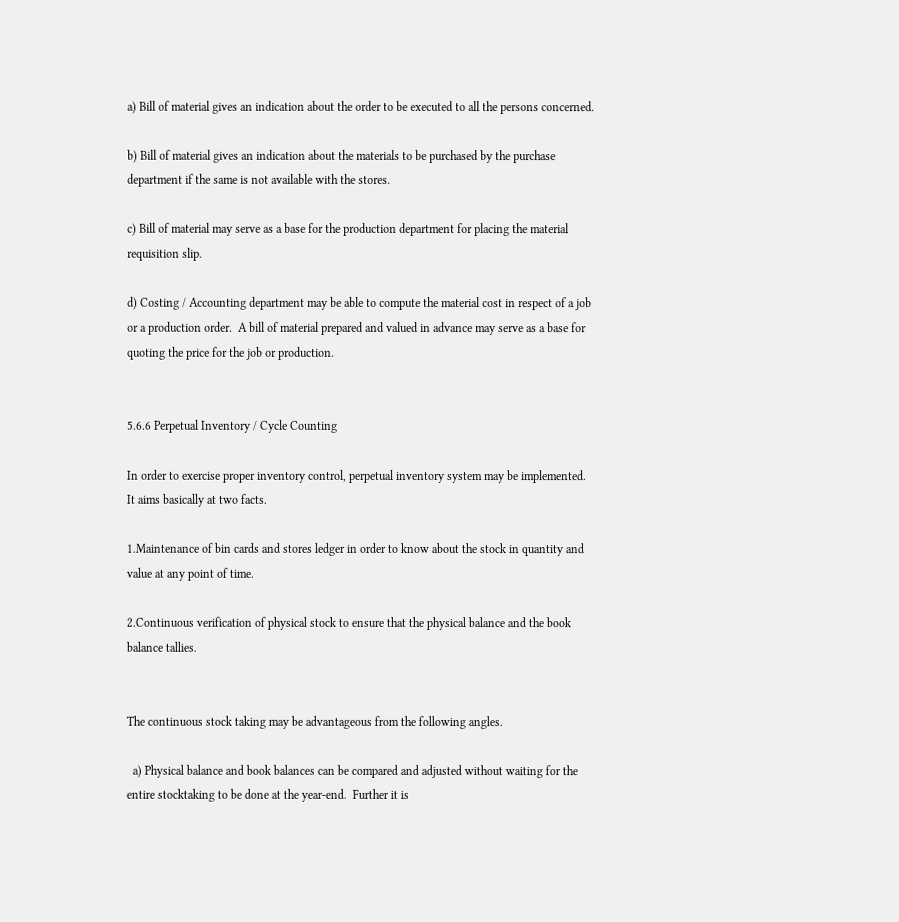a) Bill of material gives an indication about the order to be executed to all the persons concerned.

b) Bill of material gives an indication about the materials to be purchased by the purchase department if the same is not available with the stores.

c) Bill of material may serve as a base for the production department for placing the material requisition slip.

d) Costing / Accounting department may be able to compute the material cost in respect of a job or a production order.  A bill of material prepared and valued in advance may serve as a base for quoting the price for the job or production.


5.6.6 Perpetual Inventory / Cycle Counting

In order to exercise proper inventory control, perpetual inventory system may be implemented.  It aims basically at two facts.

1.Maintenance of bin cards and stores ledger in order to know about the stock in quantity and value at any point of time.

2.Continuous verification of physical stock to ensure that the physical balance and the book balance tallies.


The continuous stock taking may be advantageous from the following angles.

  a) Physical balance and book balances can be compared and adjusted without waiting for the entire stocktaking to be done at the year-end.  Further it is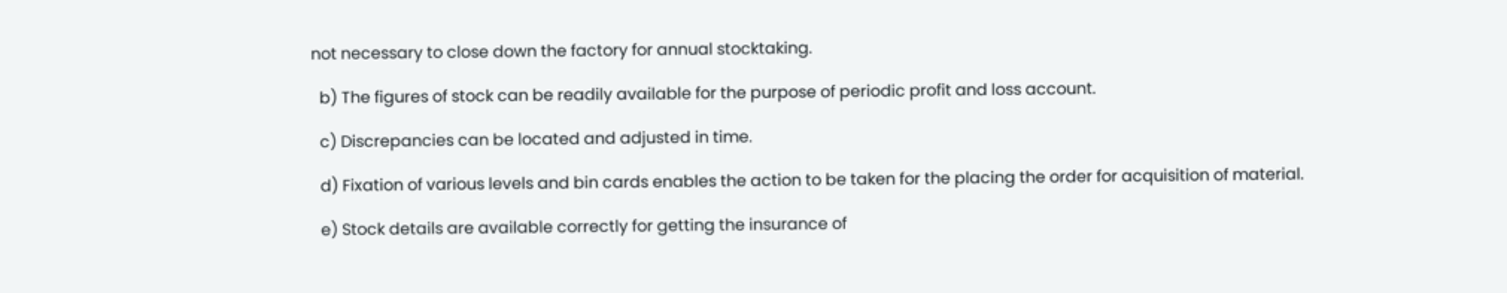not necessary to close down the factory for annual stocktaking.

  b) The figures of stock can be readily available for the purpose of periodic profit and loss account.

  c) Discrepancies can be located and adjusted in time.

  d) Fixation of various levels and bin cards enables the action to be taken for the placing the order for acquisition of material.

  e) Stock details are available correctly for getting the insurance of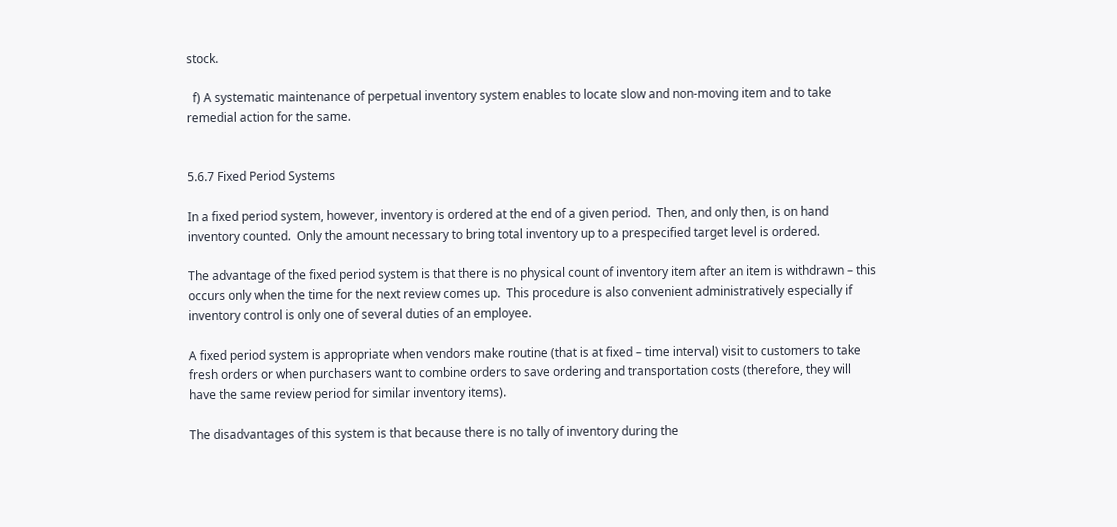stock.

  f) A systematic maintenance of perpetual inventory system enables to locate slow and non-moving item and to take remedial action for the same.


5.6.7 Fixed Period Systems

In a fixed period system, however, inventory is ordered at the end of a given period.  Then, and only then, is on hand inventory counted.  Only the amount necessary to bring total inventory up to a prespecified target level is ordered.

The advantage of the fixed period system is that there is no physical count of inventory item after an item is withdrawn – this occurs only when the time for the next review comes up.  This procedure is also convenient administratively especially if inventory control is only one of several duties of an employee.

A fixed period system is appropriate when vendors make routine (that is at fixed – time interval) visit to customers to take fresh orders or when purchasers want to combine orders to save ordering and transportation costs (therefore, they will have the same review period for similar inventory items).

The disadvantages of this system is that because there is no tally of inventory during the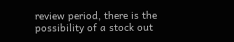review period, there is the possibility of a stock out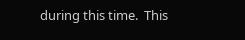during this time.  This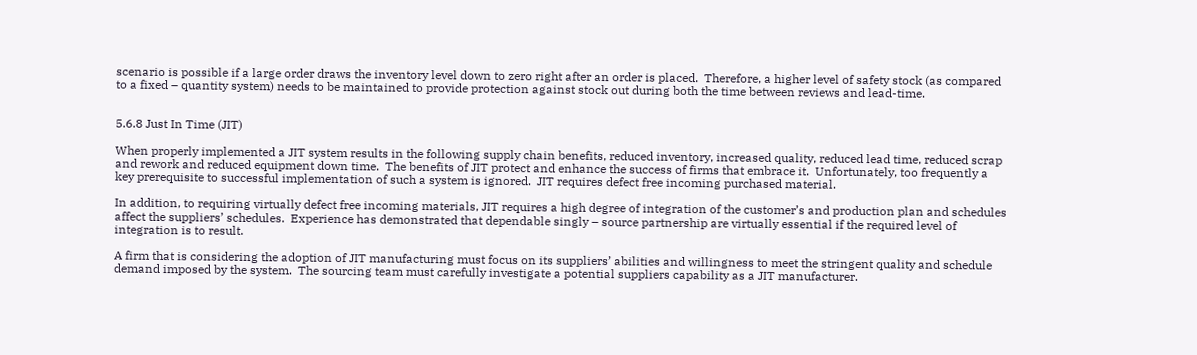scenario is possible if a large order draws the inventory level down to zero right after an order is placed.  Therefore, a higher level of safety stock (as compared to a fixed – quantity system) needs to be maintained to provide protection against stock out during both the time between reviews and lead-time.


5.6.8 Just In Time (JIT)

When properly implemented a JIT system results in the following supply chain benefits, reduced inventory, increased quality, reduced lead time, reduced scrap and rework and reduced equipment down time.  The benefits of JIT protect and enhance the success of firms that embrace it.  Unfortunately, too frequently a key prerequisite to successful implementation of such a system is ignored.  JIT requires defect free incoming purchased material.

In addition, to requiring virtually defect free incoming materials, JIT requires a high degree of integration of the customer’s and production plan and schedules affect the suppliers’ schedules.  Experience has demonstrated that dependable singly – source partnership are virtually essential if the required level of integration is to result.

A firm that is considering the adoption of JIT manufacturing must focus on its suppliers’ abilities and willingness to meet the stringent quality and schedule demand imposed by the system.  The sourcing team must carefully investigate a potential suppliers capability as a JIT manufacturer.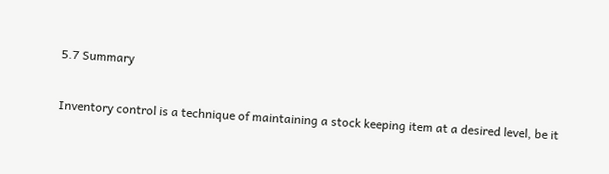5.7 Summary

Inventory control is a technique of maintaining a stock keeping item at a desired level, be it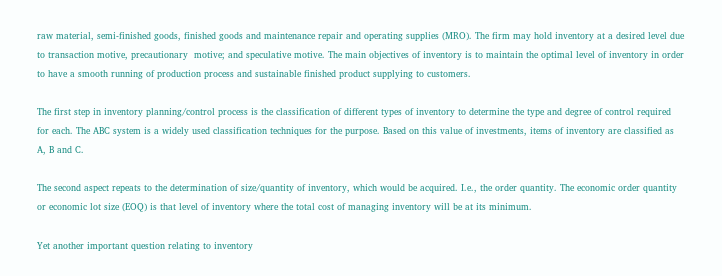raw material, semi-finished goods, finished goods and maintenance repair and operating supplies (MRO). The firm may hold inventory at a desired level due to transaction motive, precautionary  motive; and speculative motive. The main objectives of inventory is to maintain the optimal level of inventory in order to have a smooth running of production process and sustainable finished product supplying to customers.

The first step in inventory planning/control process is the classification of different types of inventory to determine the type and degree of control required for each. The ABC system is a widely used classification techniques for the purpose. Based on this value of investments, items of inventory are classified as A, B and C.

The second aspect repeats to the determination of size/quantity of inventory, which would be acquired. I.e., the order quantity. The economic order quantity or economic lot size (EOQ) is that level of inventory where the total cost of managing inventory will be at its minimum.

Yet another important question relating to inventory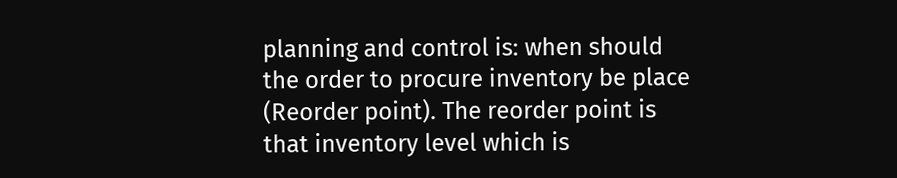planning and control is: when should the order to procure inventory be place (Reorder point). The reorder point is that inventory level which is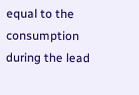equal to the consumption during the lead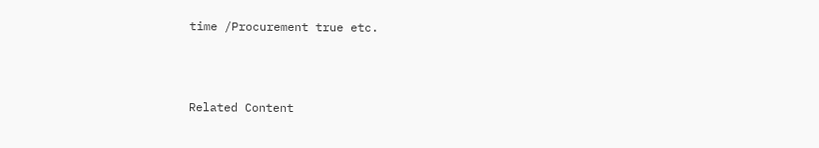time /Procurement true etc.



Related Content